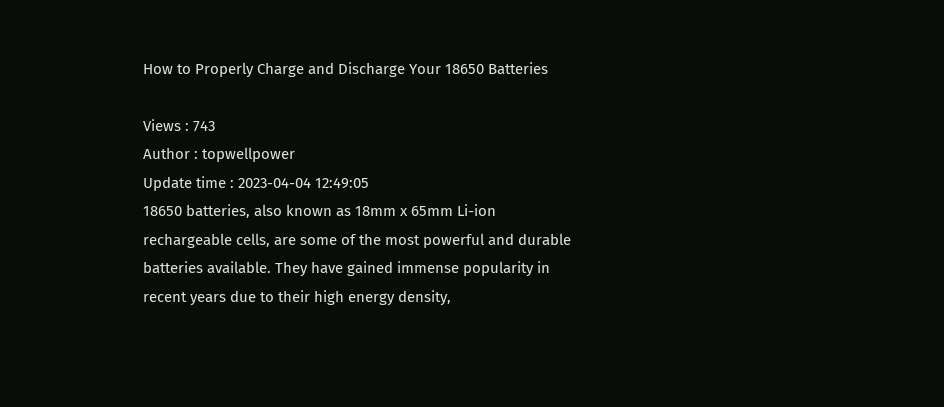How to Properly Charge and Discharge Your 18650 Batteries

Views : 743
Author : topwellpower
Update time : 2023-04-04 12:49:05
18650 batteries, also known as 18mm x 65mm Li-ion rechargeable cells, are some of the most powerful and durable batteries available. They have gained immense popularity in recent years due to their high energy density,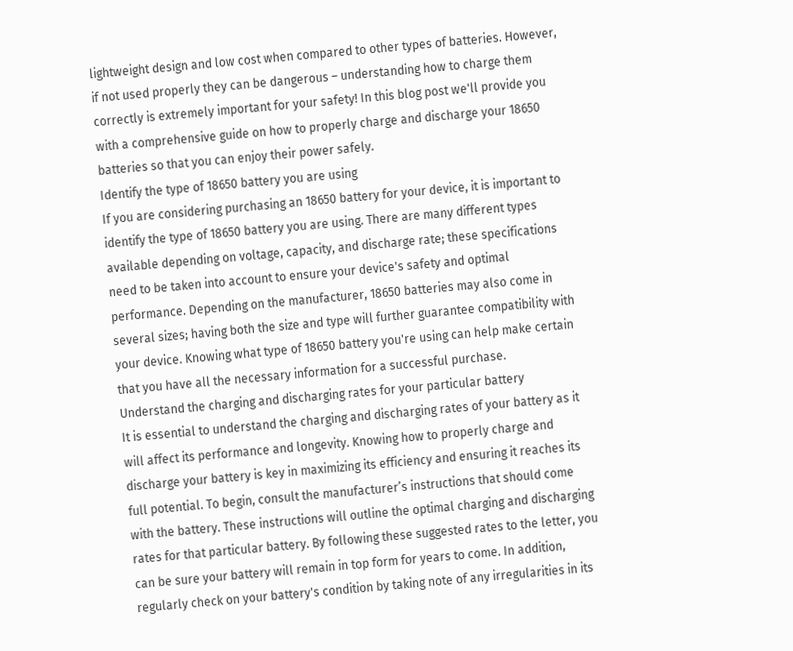lightweight design and low cost when compared to other types of batteries. However, if not used properly they can be dangerous – understanding how to charge them correctly is extremely important for your safety! In this blog post we'll provide you with a comprehensive guide on how to properly charge and discharge your 18650 batteries so that you can enjoy their power safely.
Identify the type of 18650 battery you are using
If you are considering purchasing an 18650 battery for your device, it is important to identify the type of 18650 battery you are using. There are many different types available depending on voltage, capacity, and discharge rate; these specifications need to be taken into account to ensure your device's safety and optimal performance. Depending on the manufacturer, 18650 batteries may also come in several sizes; having both the size and type will further guarantee compatibility with your device. Knowing what type of 18650 battery you're using can help make certain that you have all the necessary information for a successful purchase.
Understand the charging and discharging rates for your particular battery
It is essential to understand the charging and discharging rates of your battery as it will affect its performance and longevity. Knowing how to properly charge and discharge your battery is key in maximizing its efficiency and ensuring it reaches its full potential. To begin, consult the manufacturer’s instructions that should come with the battery. These instructions will outline the optimal charging and discharging rates for that particular battery. By following these suggested rates to the letter, you can be sure your battery will remain in top form for years to come. In addition, regularly check on your battery's condition by taking note of any irregularities in its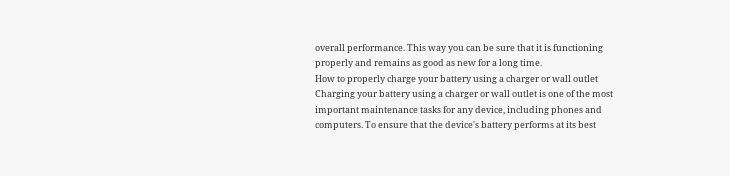overall performance. This way you can be sure that it is functioning properly and remains as good as new for a long time.
How to properly charge your battery using a charger or wall outlet
Charging your battery using a charger or wall outlet is one of the most important maintenance tasks for any device, including phones and computers. To ensure that the device's battery performs at its best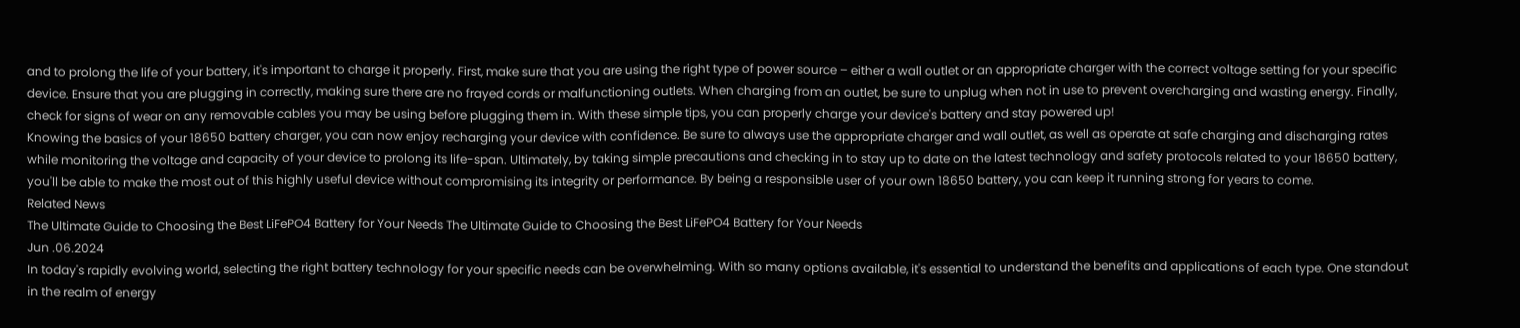and to prolong the life of your battery, it's important to charge it properly. First, make sure that you are using the right type of power source – either a wall outlet or an appropriate charger with the correct voltage setting for your specific device. Ensure that you are plugging in correctly, making sure there are no frayed cords or malfunctioning outlets. When charging from an outlet, be sure to unplug when not in use to prevent overcharging and wasting energy. Finally, check for signs of wear on any removable cables you may be using before plugging them in. With these simple tips, you can properly charge your device's battery and stay powered up!
Knowing the basics of your 18650 battery charger, you can now enjoy recharging your device with confidence. Be sure to always use the appropriate charger and wall outlet, as well as operate at safe charging and discharging rates while monitoring the voltage and capacity of your device to prolong its life-span. Ultimately, by taking simple precautions and checking in to stay up to date on the latest technology and safety protocols related to your 18650 battery, you'll be able to make the most out of this highly useful device without compromising its integrity or performance. By being a responsible user of your own 18650 battery, you can keep it running strong for years to come.
Related News
The Ultimate Guide to Choosing the Best LiFePO4 Battery for Your Needs The Ultimate Guide to Choosing the Best LiFePO4 Battery for Your Needs
Jun .06.2024
In today's rapidly evolving world, selecting the right battery technology for your specific needs can be overwhelming. With so many options available, it's essential to understand the benefits and applications of each type. One standout in the realm of energy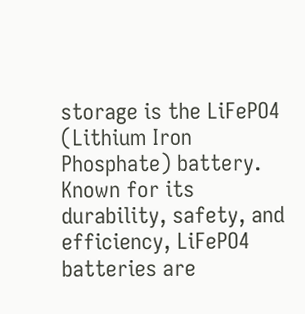storage is the LiFePO4 (Lithium Iron Phosphate) battery. Known for its durability, safety, and efficiency, LiFePO4 batteries are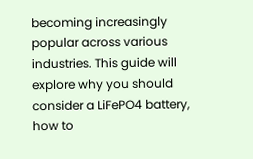becoming increasingly popular across various industries. This guide will explore why you should consider a LiFePO4 battery, how to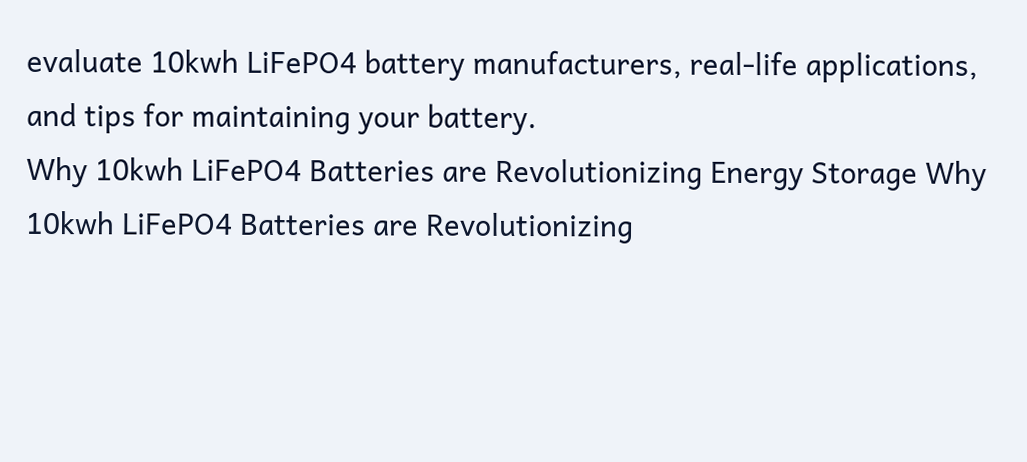evaluate 10kwh LiFePO4 battery manufacturers, real-life applications, and tips for maintaining your battery.
Why 10kwh LiFePO4 Batteries are Revolutionizing Energy Storage Why 10kwh LiFePO4 Batteries are Revolutionizing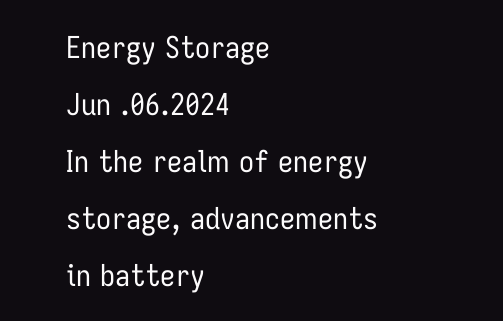Energy Storage
Jun .06.2024
In the realm of energy storage, advancements in battery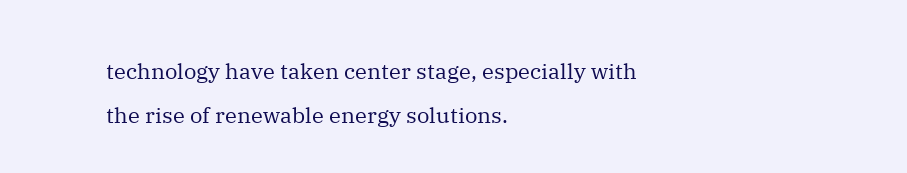technology have taken center stage, especially with the rise of renewable energy solutions.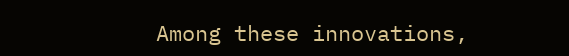Among these innovations,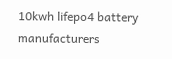10kwh lifepo4 battery manufacturers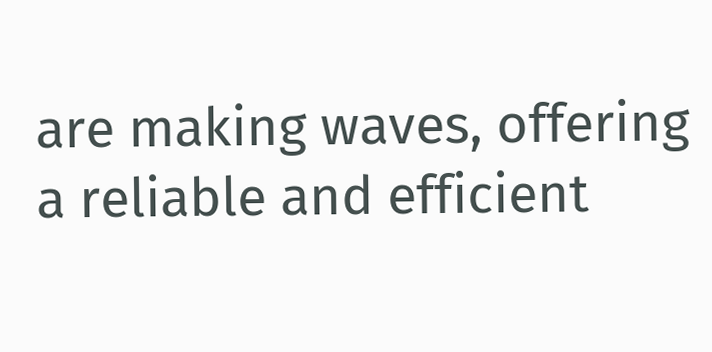are making waves, offering a reliable and efficient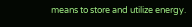means to store and utilize energy.